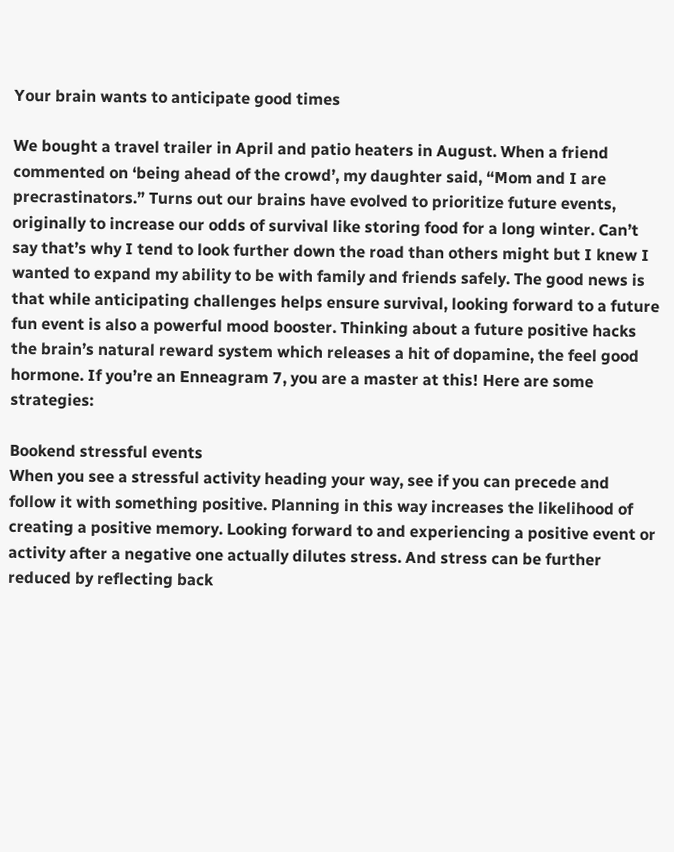Your brain wants to anticipate good times

We bought a travel trailer in April and patio heaters in August. When a friend commented on ‘being ahead of the crowd’, my daughter said, “Mom and I are precrastinators.” Turns out our brains have evolved to prioritize future events, originally to increase our odds of survival like storing food for a long winter. Can’t say that’s why I tend to look further down the road than others might but I knew I wanted to expand my ability to be with family and friends safely. The good news is that while anticipating challenges helps ensure survival, looking forward to a future fun event is also a powerful mood booster. Thinking about a future positive hacks the brain’s natural reward system which releases a hit of dopamine, the feel good hormone. If you’re an Enneagram 7, you are a master at this! Here are some strategies:

Bookend stressful events
When you see a stressful activity heading your way, see if you can precede and follow it with something positive. Planning in this way increases the likelihood of creating a positive memory. Looking forward to and experiencing a positive event or activity after a negative one actually dilutes stress. And stress can be further reduced by reflecting back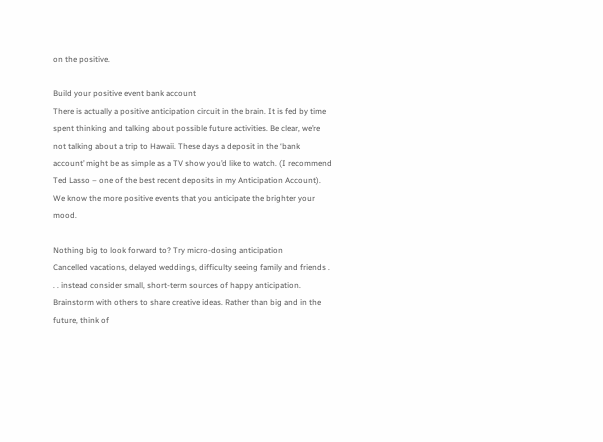on the positive.

Build your positive event bank account
There is actually a positive anticipation circuit in the brain. It is fed by time spent thinking and talking about possible future activities. Be clear, we’re not talking about a trip to Hawaii. These days a deposit in the ‘bank account’ might be as simple as a TV show you’d like to watch. (I recommend Ted Lasso – one of the best recent deposits in my Anticipation Account). We know the more positive events that you anticipate the brighter your mood.

Nothing big to look forward to? Try micro-dosing anticipation
Cancelled vacations, delayed weddings, difficulty seeing family and friends . . . instead consider small, short-term sources of happy anticipation. Brainstorm with others to share creative ideas. Rather than big and in the future, think of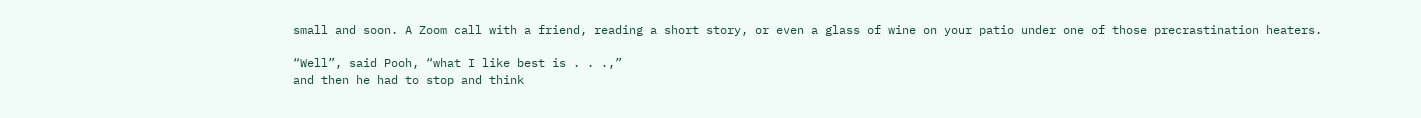small and soon. A Zoom call with a friend, reading a short story, or even a glass of wine on your patio under one of those precrastination heaters.

“Well”, said Pooh, “what I like best is . . .,”
and then he had to stop and think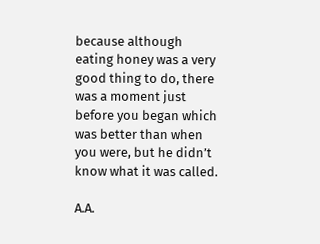because although eating honey was a very good thing to do, there was a moment just before you began which was better than when you were, but he didn’t know what it was called.

A.A.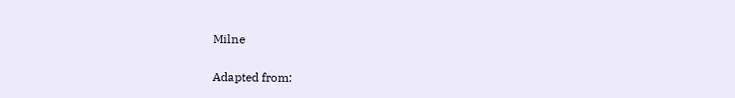Milne

Adapted from: